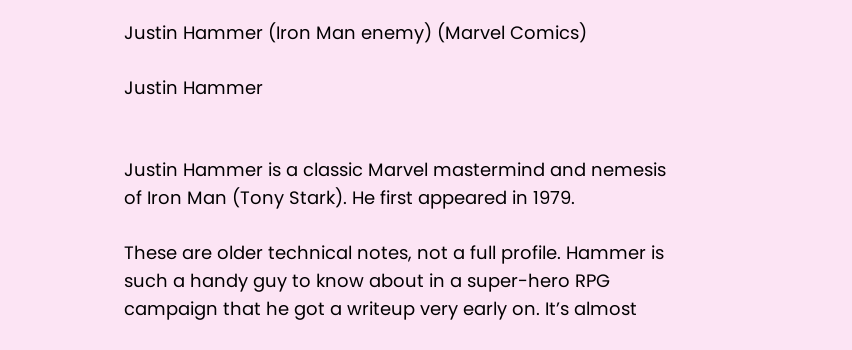Justin Hammer (Iron Man enemy) (Marvel Comics)

Justin Hammer


Justin Hammer is a classic Marvel mastermind and nemesis of Iron Man (Tony Stark). He first appeared in 1979.

These are older technical notes, not a full profile. Hammer is such a handy guy to know about in a super-hero RPG campaign that he got a writeup very early on. It’s almost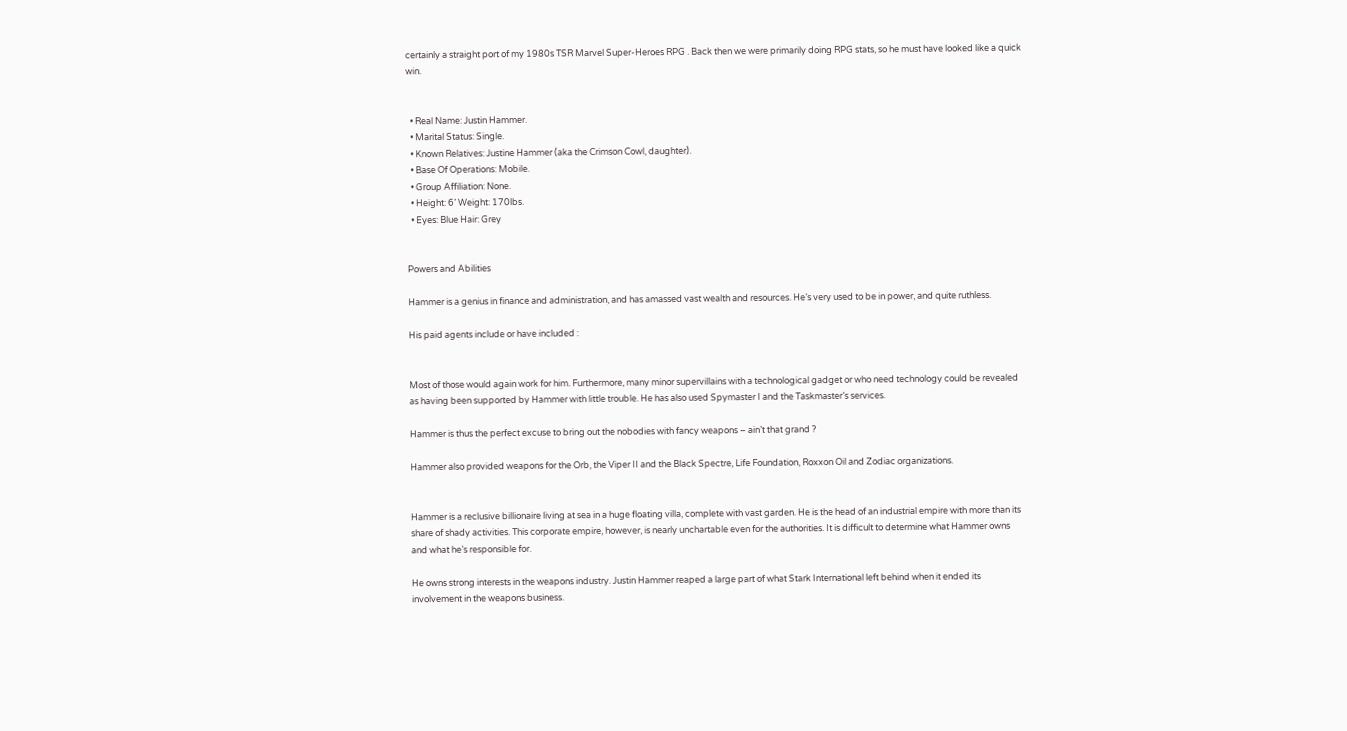certainly a straight port of my 1980s TSR Marvel Super-Heroes RPG . Back then we were primarily doing RPG stats, so he must have looked like a quick win.


  • Real Name: Justin Hammer.
  • Marital Status: Single.
  • Known Relatives: Justine Hammer (aka the Crimson Cowl, daughter).
  • Base Of Operations: Mobile.
  • Group Affiliation: None.
  • Height: 6’ Weight: 170lbs.
  • Eyes: Blue Hair: Grey


Powers and Abilities

Hammer is a genius in finance and administration, and has amassed vast wealth and resources. He’s very used to be in power, and quite ruthless.

His paid agents include or have included :


Most of those would again work for him. Furthermore, many minor supervillains with a technological gadget or who need technology could be revealed as having been supported by Hammer with little trouble. He has also used Spymaster I and the Taskmaster’s services.

Hammer is thus the perfect excuse to bring out the nobodies with fancy weapons – ain’t that grand ?

Hammer also provided weapons for the Orb, the Viper II and the Black Spectre, Life Foundation, Roxxon Oil and Zodiac organizations.


Hammer is a reclusive billionaire living at sea in a huge floating villa, complete with vast garden. He is the head of an industrial empire with more than its share of shady activities. This corporate empire, however, is nearly unchartable even for the authorities. It is difficult to determine what Hammer owns and what he’s responsible for.

He owns strong interests in the weapons industry. Justin Hammer reaped a large part of what Stark International left behind when it ended its involvement in the weapons business.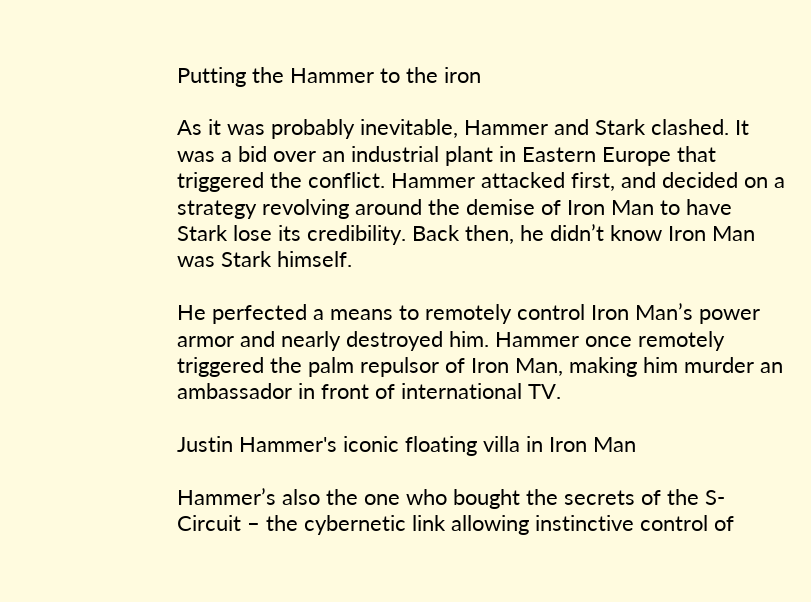Putting the Hammer to the iron

As it was probably inevitable, Hammer and Stark clashed. It was a bid over an industrial plant in Eastern Europe that triggered the conflict. Hammer attacked first, and decided on a strategy revolving around the demise of Iron Man to have Stark lose its credibility. Back then, he didn’t know Iron Man was Stark himself.

He perfected a means to remotely control Iron Man’s power armor and nearly destroyed him. Hammer once remotely triggered the palm repulsor of Iron Man, making him murder an ambassador in front of international TV.

Justin Hammer's iconic floating villa in Iron Man

Hammer’s also the one who bought the secrets of the S-Circuit – the cybernetic link allowing instinctive control of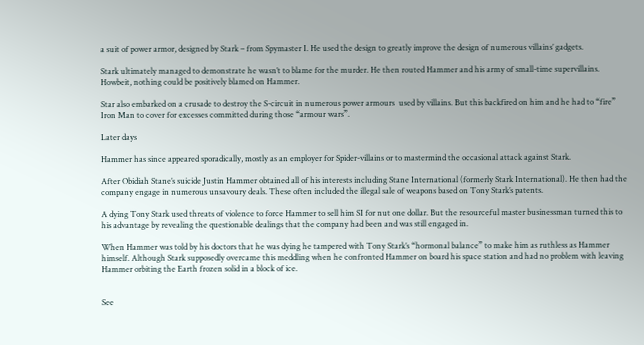a suit of power armor, designed by Stark – from Spymaster I. He used the design to greatly improve the design of numerous villains’ gadgets.

Stark ultimately managed to demonstrate he wasn’t to blame for the murder. He then routed Hammer and his army of small-time supervillains. Howbeit, nothing could be positively blamed on Hammer.

Star also embarked on a crusade to destroy the S-circuit in numerous power armours  used by villains. But this backfired on him and he had to “fire” Iron Man to cover for excesses committed during those “armour wars”.

Later days

Hammer has since appeared sporadically, mostly as an employer for Spider-villains or to mastermind the occasional attack against Stark.

After Obidiah Stane’s suicide Justin Hammer obtained all of his interests including Stane International (formerly Stark International). He then had the company engage in numerous unsavoury deals. These often included the illegal sale of weapons based on Tony Stark’s patents.

A dying Tony Stark used threats of violence to force Hammer to sell him SI for nut one dollar. But the resourceful master businessman turned this to his advantage by revealing the questionable dealings that the company had been and was still engaged in.

When Hammer was told by his doctors that he was dying he tampered with Tony Stark’s “hormonal balance” to make him as ruthless as Hammer himself. Although Stark supposedly overcame this meddling when he confronted Hammer on board his space station and had no problem with leaving Hammer orbiting the Earth frozen solid in a block of ice.


See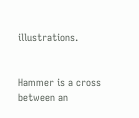illustrations.


Hammer is a cross between an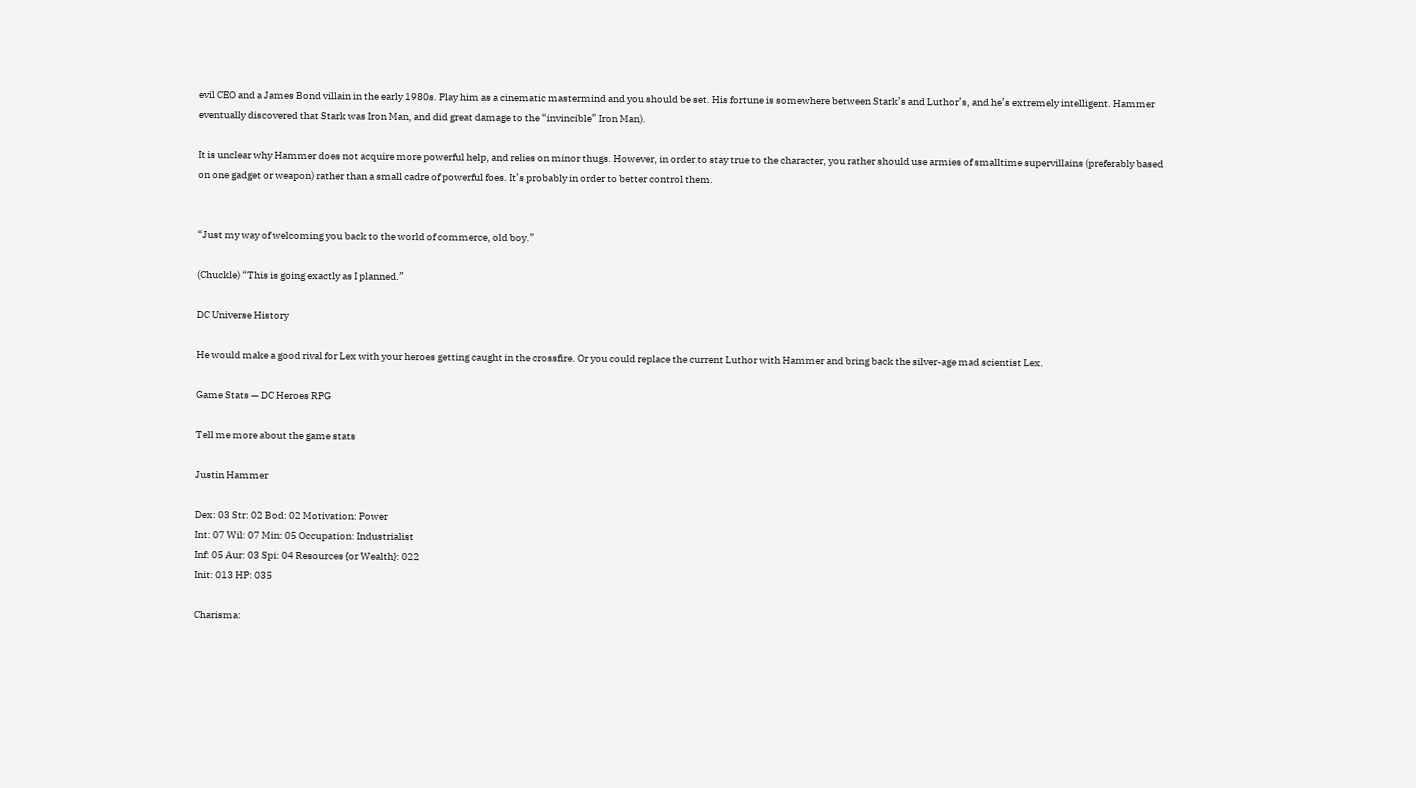evil CEO and a James Bond villain in the early 1980s. Play him as a cinematic mastermind and you should be set. His fortune is somewhere between Stark’s and Luthor’s, and he’s extremely intelligent. Hammer eventually discovered that Stark was Iron Man, and did great damage to the “invincible” Iron Man).

It is unclear why Hammer does not acquire more powerful help, and relies on minor thugs. However, in order to stay true to the character, you rather should use armies of smalltime supervillains (preferably based on one gadget or weapon) rather than a small cadre of powerful foes. It’s probably in order to better control them.


“Just my way of welcoming you back to the world of commerce, old boy.”

(Chuckle) “This is going exactly as I planned.”

DC Universe History

He would make a good rival for Lex with your heroes getting caught in the crossfire. Or you could replace the current Luthor with Hammer and bring back the silver-age mad scientist Lex.

Game Stats — DC Heroes RPG

Tell me more about the game stats

Justin Hammer

Dex: 03 Str: 02 Bod: 02 Motivation: Power
Int: 07 Wil: 07 Min: 05 Occupation: Industrialist
Inf: 05 Aur: 03 Spi: 04 Resources {or Wealth}: 022
Init: 013 HP: 035

Charisma: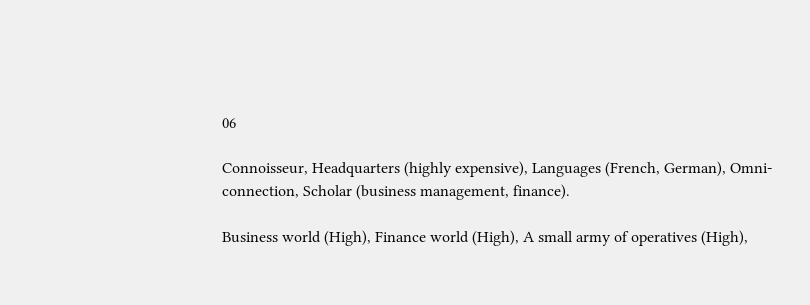06

Connoisseur, Headquarters (highly expensive), Languages (French, German), Omni-connection, Scholar (business management, finance).

Business world (High), Finance world (High), A small army of operatives (High),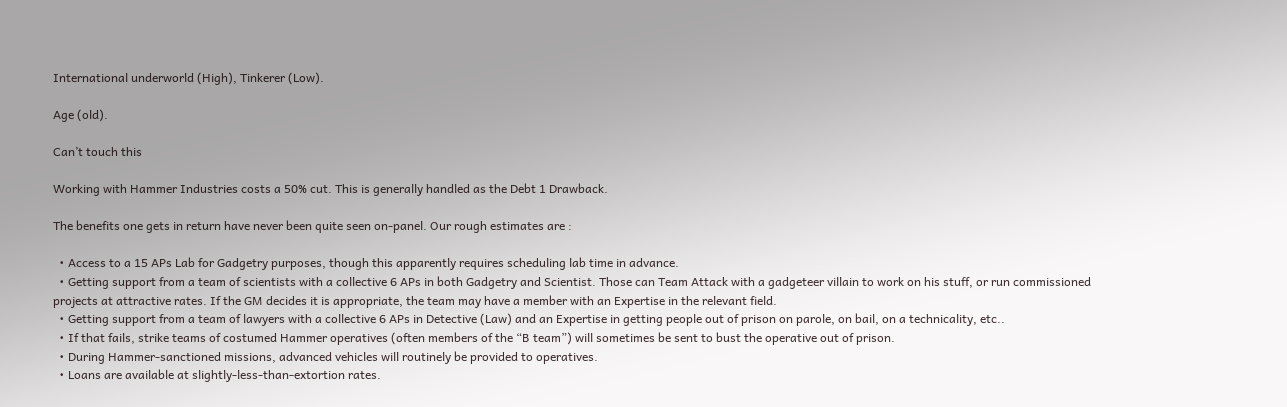International underworld (High), Tinkerer (Low).

Age (old).

Can’t touch this

Working with Hammer Industries costs a 50% cut. This is generally handled as the Debt 1 Drawback.

The benefits one gets in return have never been quite seen on-panel. Our rough estimates are :

  • Access to a 15 APs Lab for Gadgetry purposes, though this apparently requires scheduling lab time in advance.
  • Getting support from a team of scientists with a collective 6 APs in both Gadgetry and Scientist. Those can Team Attack with a gadgeteer villain to work on his stuff, or run commissioned projects at attractive rates. If the GM decides it is appropriate, the team may have a member with an Expertise in the relevant field.
  • Getting support from a team of lawyers with a collective 6 APs in Detective (Law) and an Expertise in getting people out of prison on parole, on bail, on a technicality, etc..
  • If that fails, strike teams of costumed Hammer operatives (often members of the “B team”) will sometimes be sent to bust the operative out of prison.
  • During Hammer-sanctioned missions, advanced vehicles will routinely be provided to operatives.
  • Loans are available at slightly-less-than-extortion rates.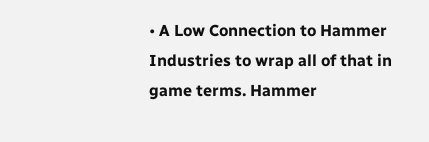• A Low Connection to Hammer Industries to wrap all of that in game terms. Hammer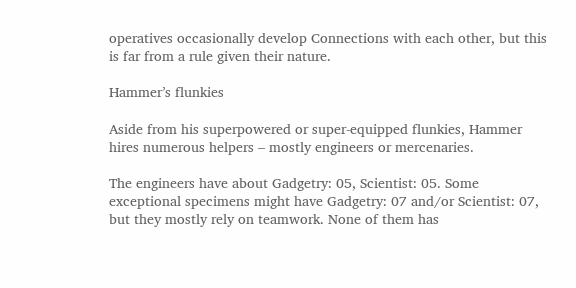operatives occasionally develop Connections with each other, but this is far from a rule given their nature.

Hammer’s flunkies

Aside from his superpowered or super-equipped flunkies, Hammer hires numerous helpers – mostly engineers or mercenaries.

The engineers have about Gadgetry: 05, Scientist: 05. Some exceptional specimens might have Gadgetry: 07 and/or Scientist: 07, but they mostly rely on teamwork. None of them has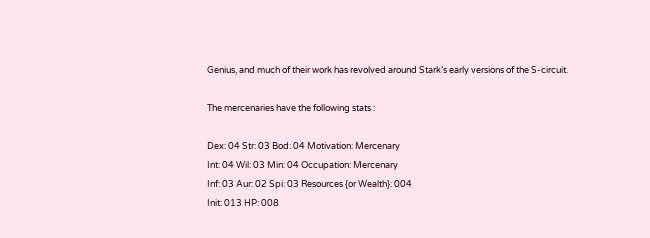Genius, and much of their work has revolved around Stark’s early versions of the S-circuit.

The mercenaries have the following stats :

Dex: 04 Str: 03 Bod: 04 Motivation: Mercenary
Int: 04 Wil: 03 Min: 04 Occupation: Mercenary
Inf: 03 Aur: 02 Spi: 03 Resources {or Wealth}: 004
Init: 013 HP: 008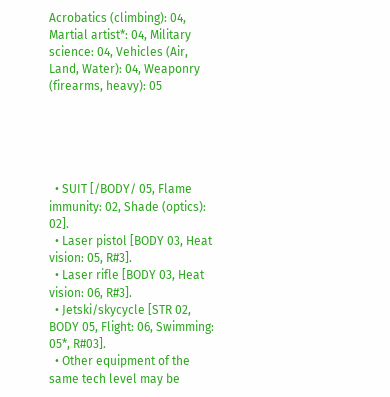Acrobatics (climbing): 04, Martial artist*: 04, Military science: 04, Vehicles (Air, Land, Water): 04, Weaponry (firearms, heavy): 05





  • SUIT [/BODY/ 05, Flame immunity: 02, Shade (optics): 02].
  • Laser pistol [BODY 03, Heat vision: 05, R#3].
  • Laser rifle [BODY 03, Heat vision: 06, R#3].
  • Jetski/skycycle [STR 02, BODY 05, Flight: 06, Swimming: 05*, R#03].
  • Other equipment of the same tech level may be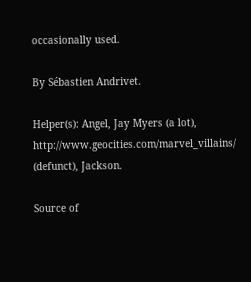occasionally used.

By Sébastien Andrivet.

Helper(s): Angel, Jay Myers (a lot), http://www.geocities.com/marvel_villains/ (defunct), Jackson.

Source of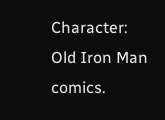Character: Old Iron Man comics.